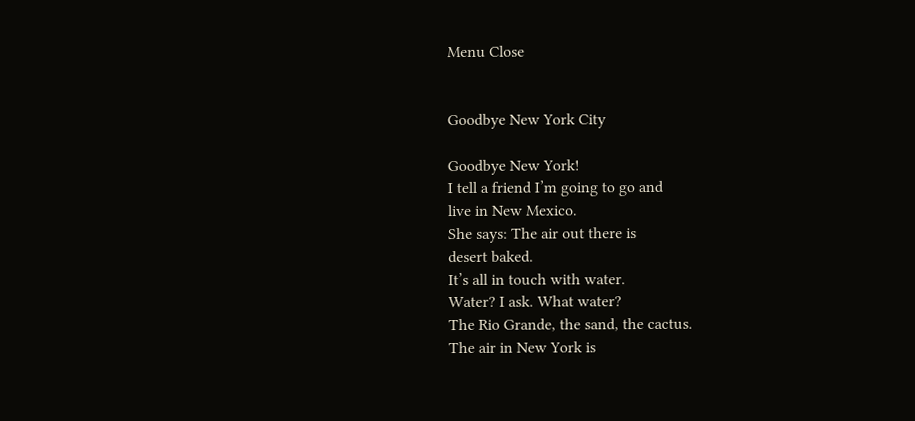Menu Close


Goodbye New York City

Goodbye New York!
I tell a friend I’m going to go and
live in New Mexico.
She says: The air out there is
desert baked.
It’s all in touch with water.
Water? I ask. What water?
The Rio Grande, the sand, the cactus.
The air in New York is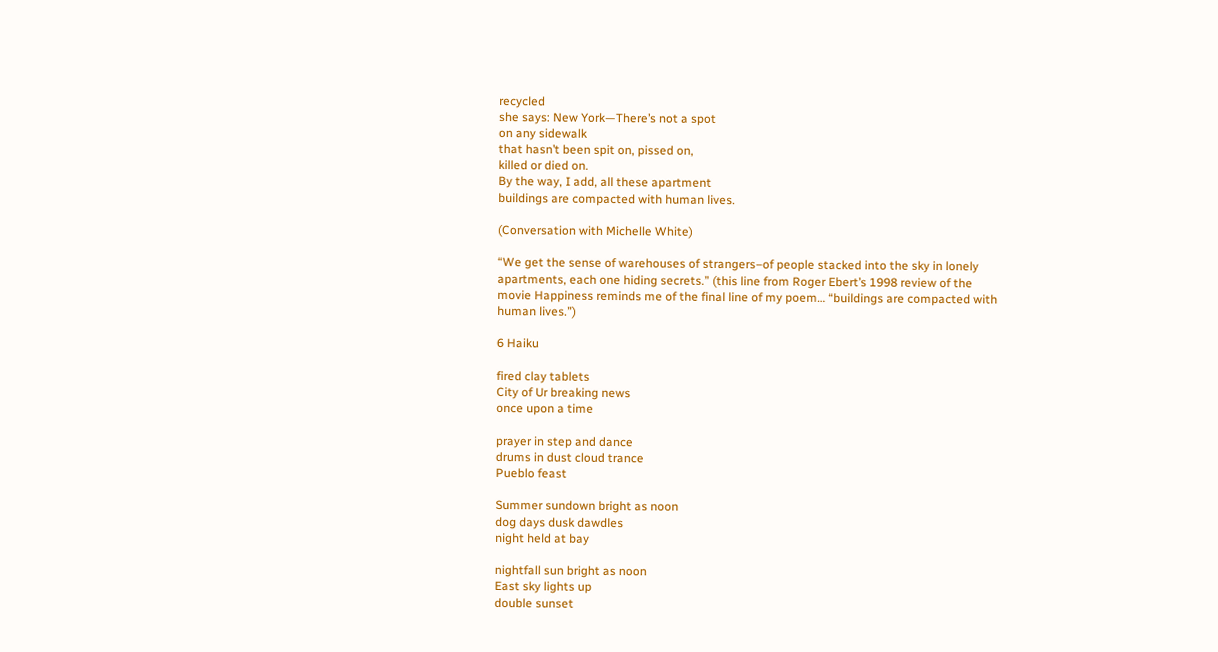recycled
she says: New York—There’s not a spot
on any sidewalk
that hasn’t been spit on, pissed on,
killed or died on.
By the way, I add, all these apartment
buildings are compacted with human lives.

(Conversation with Michelle White)

“We get the sense of warehouses of strangers–of people stacked into the sky in lonely apartments, each one hiding secrets.” (this line from Roger Ebert’s 1998 review of the movie Happiness reminds me of the final line of my poem… “buildings are compacted with human lives.”)

6 Haiku

fired clay tablets
City of Ur breaking news
once upon a time

prayer in step and dance
drums in dust cloud trance
Pueblo feast

Summer sundown bright as noon
dog days dusk dawdles
night held at bay

nightfall sun bright as noon
East sky lights up
double sunset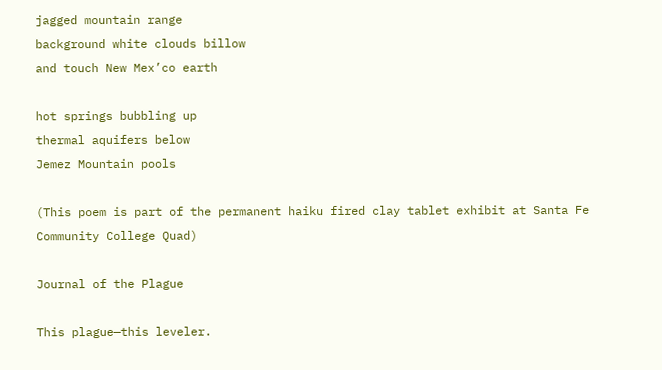jagged mountain range
background white clouds billow
and touch New Mex’co earth

hot springs bubbling up
thermal aquifers below
Jemez Mountain pools

(This poem is part of the permanent haiku fired clay tablet exhibit at Santa Fe Community College Quad)

Journal of the Plague

This plague—this leveler.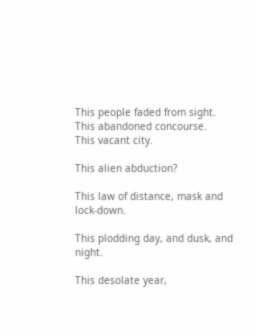This people faded from sight.
This abandoned concourse.
This vacant city.

This alien abduction?

This law of distance, mask and lock-down.

This plodding day, and dusk, and night.

This desolate year,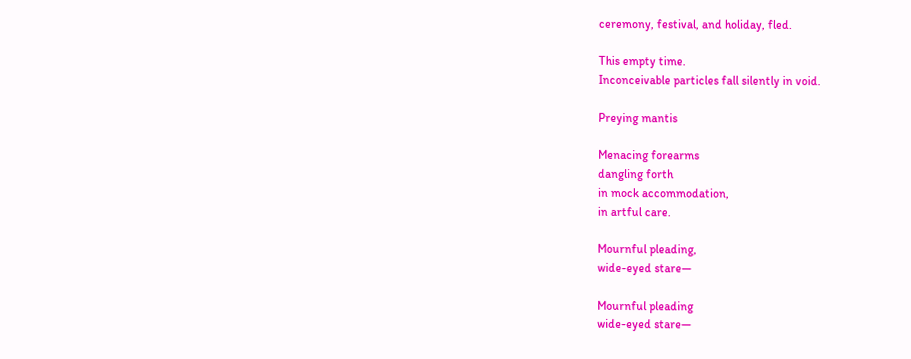ceremony, festival, and holiday, fled.

This empty time.
Inconceivable particles fall silently in void.

Preying mantis

Menacing forearms
dangling forth
in mock accommodation,
in artful care.

Mournful pleading,
wide-eyed stare—

Mournful pleading
wide-eyed stare—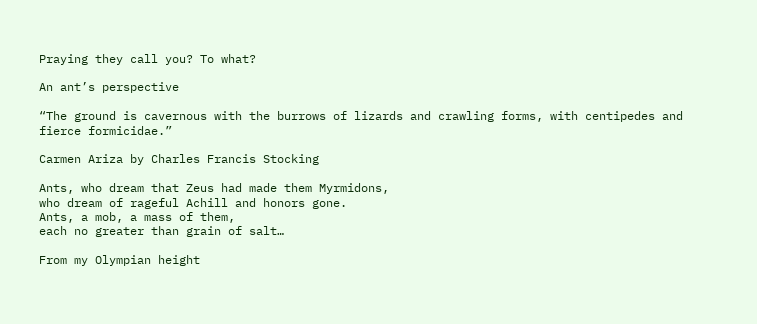Praying they call you? To what?

An ant’s perspective

“The ground is cavernous with the burrows of lizards and crawling forms, with centipedes and fierce formicidae.”

Carmen Ariza by Charles Francis Stocking

Ants, who dream that Zeus had made them Myrmidons,
who dream of rageful Achill and honors gone.
Ants, a mob, a mass of them,
each no greater than grain of salt…

From my Olympian height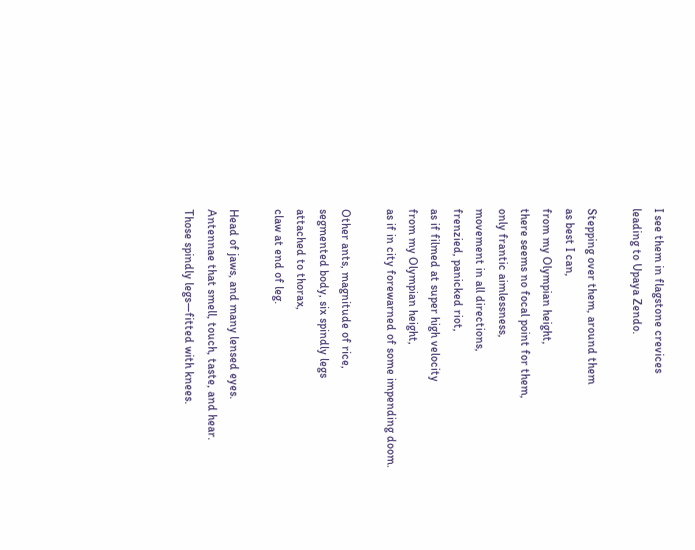I see them in flagstone crevices
leading to Upaya Zendo.

Stepping over them, around them
as best I can,
from my Olympian height,
there seems no focal point for them,
only frantic aimlessness,
movement in all directions,
frenzied, panicked riot,
as if filmed at super high velocity
from my Olympian height,
as if in city forewarned of some impending doom.

Other ants, magnitude of rice,
segmented body, six spindly legs
attached to thorax,
claw at end of leg.

Head of jaws, and many lensed eyes.
Antennae that smell, touch, taste, and hear.
Those spindly legs—fitted with knees.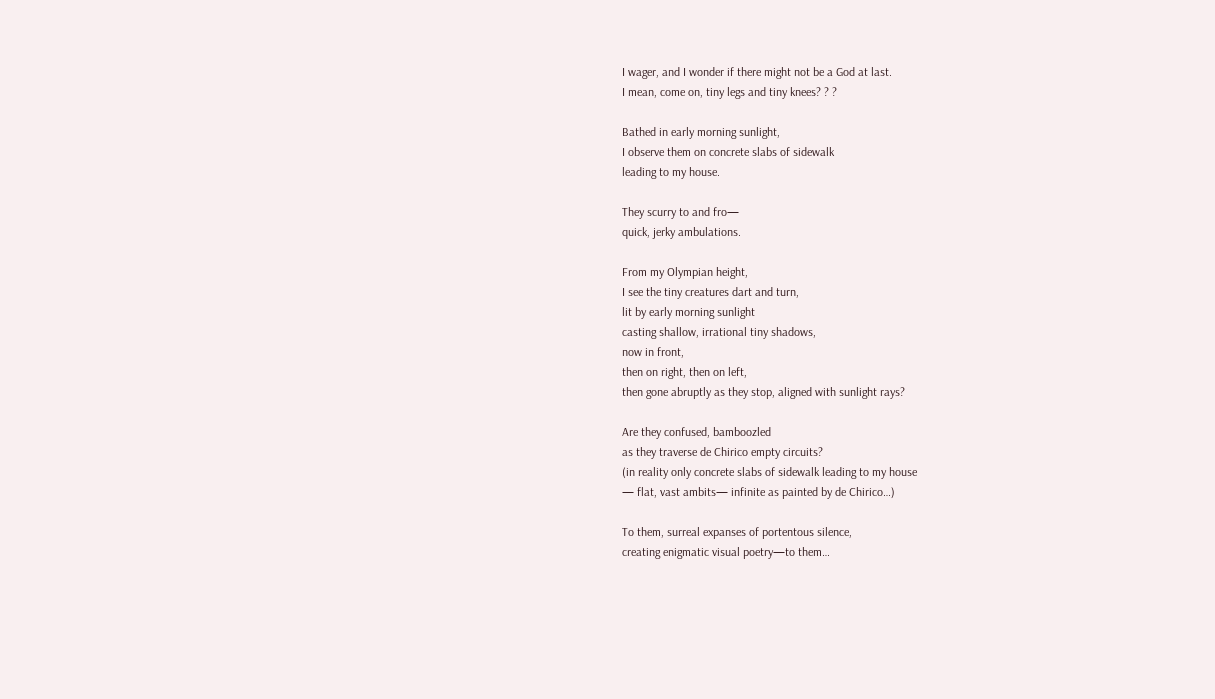I wager, and I wonder if there might not be a God at last.
I mean, come on, tiny legs and tiny knees? ? ?

Bathed in early morning sunlight,
I observe them on concrete slabs of sidewalk
leading to my house.

They scurry to and fro—
quick, jerky ambulations.

From my Olympian height,
I see the tiny creatures dart and turn,
lit by early morning sunlight
casting shallow, irrational tiny shadows,
now in front,
then on right, then on left,
then gone abruptly as they stop, aligned with sunlight rays?

Are they confused, bamboozled
as they traverse de Chirico empty circuits?
(in reality only concrete slabs of sidewalk leading to my house
— flat, vast ambits— infinite as painted by de Chirico…)

To them, surreal expanses of portentous silence,
creating enigmatic visual poetry—to them…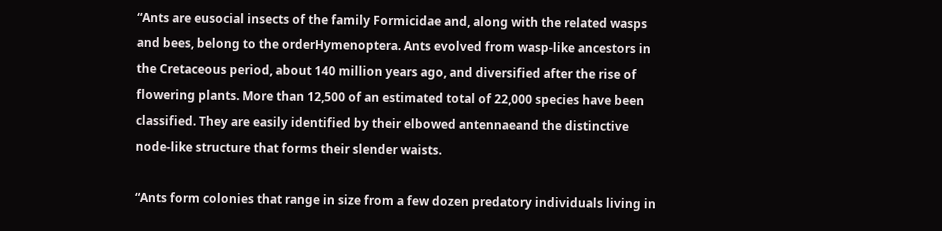“Ants are eusocial insects of the family Formicidae and, along with the related wasps and bees, belong to the orderHymenoptera. Ants evolved from wasp-like ancestors in the Cretaceous period, about 140 million years ago, and diversified after the rise of flowering plants. More than 12,500 of an estimated total of 22,000 species have been classified. They are easily identified by their elbowed antennaeand the distinctive node-like structure that forms their slender waists.

“Ants form colonies that range in size from a few dozen predatory individuals living in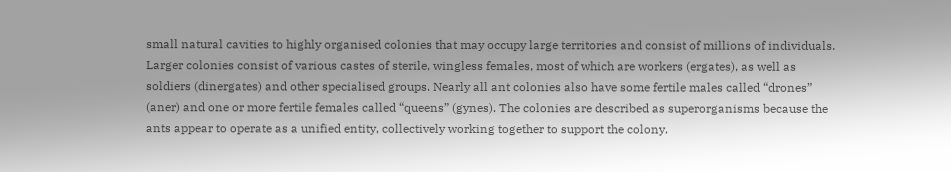small natural cavities to highly organised colonies that may occupy large territories and consist of millions of individuals. Larger colonies consist of various castes of sterile, wingless females, most of which are workers (ergates), as well as soldiers (dinergates) and other specialised groups. Nearly all ant colonies also have some fertile males called “drones” (aner) and one or more fertile females called “queens” (gynes). The colonies are described as superorganisms because the ants appear to operate as a unified entity, collectively working together to support the colony.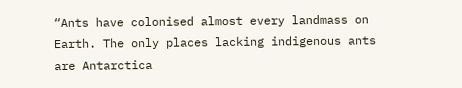“Ants have colonised almost every landmass on Earth. The only places lacking indigenous ants are Antarctica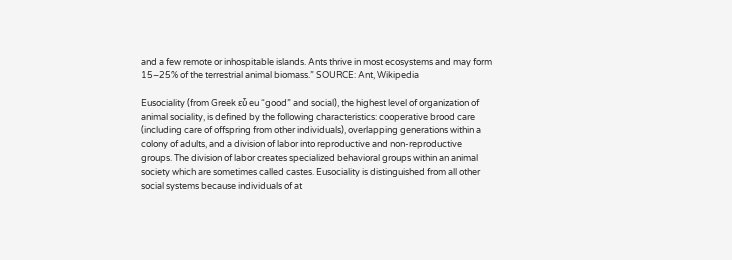and a few remote or inhospitable islands. Ants thrive in most ecosystems and may form 15–25% of the terrestrial animal biomass.” SOURCE: Ant, Wikipedia

Eusociality (from Greek εὖ eu “good” and social), the highest level of organization of animal sociality, is defined by the following characteristics: cooperative brood care (including care of offspring from other individuals), overlapping generations within a colony of adults, and a division of labor into reproductive and non-reproductive groups. The division of labor creates specialized behavioral groups within an animal society which are sometimes called castes. Eusociality is distinguished from all other social systems because individuals of at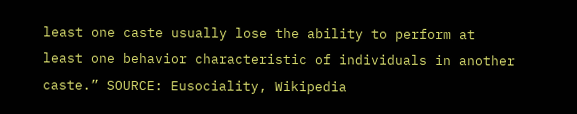least one caste usually lose the ability to perform at least one behavior characteristic of individuals in another caste.” SOURCE: Eusociality, Wikipedia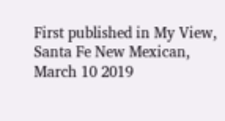First published in My View, Santa Fe New Mexican, March 10 2019